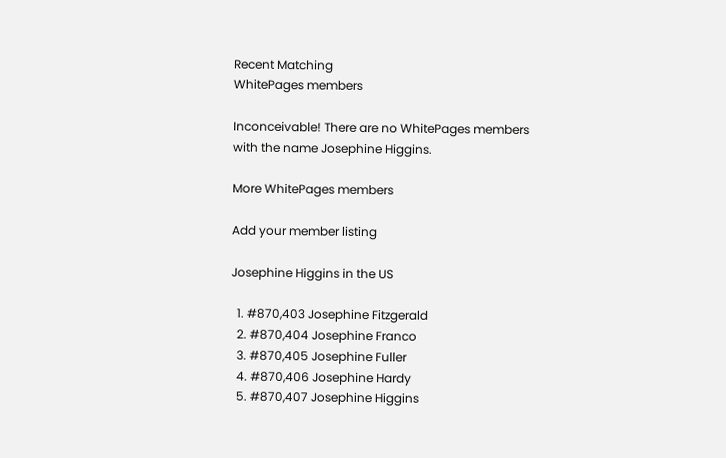Recent Matching
WhitePages members

Inconceivable! There are no WhitePages members with the name Josephine Higgins.

More WhitePages members

Add your member listing

Josephine Higgins in the US

  1. #870,403 Josephine Fitzgerald
  2. #870,404 Josephine Franco
  3. #870,405 Josephine Fuller
  4. #870,406 Josephine Hardy
  5. #870,407 Josephine Higgins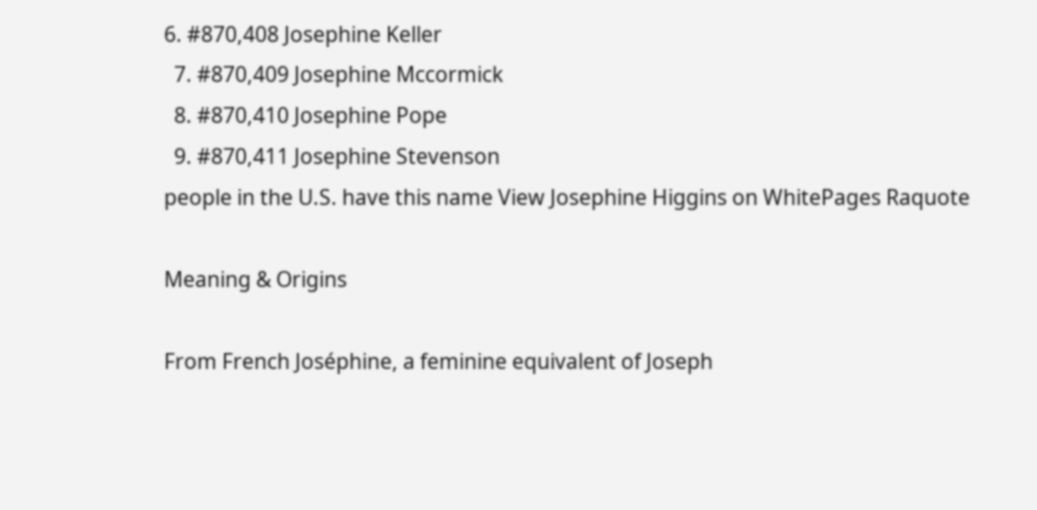6. #870,408 Josephine Keller
  7. #870,409 Josephine Mccormick
  8. #870,410 Josephine Pope
  9. #870,411 Josephine Stevenson
people in the U.S. have this name View Josephine Higgins on WhitePages Raquote

Meaning & Origins

From French Joséphine, a feminine equivalent of Joseph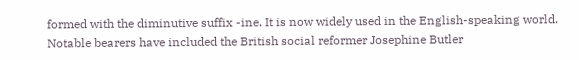formed with the diminutive suffix -ine. It is now widely used in the English-speaking world. Notable bearers have included the British social reformer Josephine Butler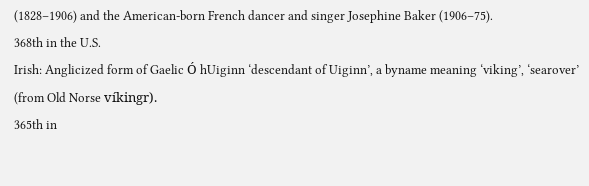(1828–1906) and the American-born French dancer and singer Josephine Baker (1906–75).
368th in the U.S.
Irish: Anglicized form of Gaelic Ó hUiginn ‘descendant of Uiginn’, a byname meaning ‘viking’, ‘searover’ (from Old Norse víkingr).
365th in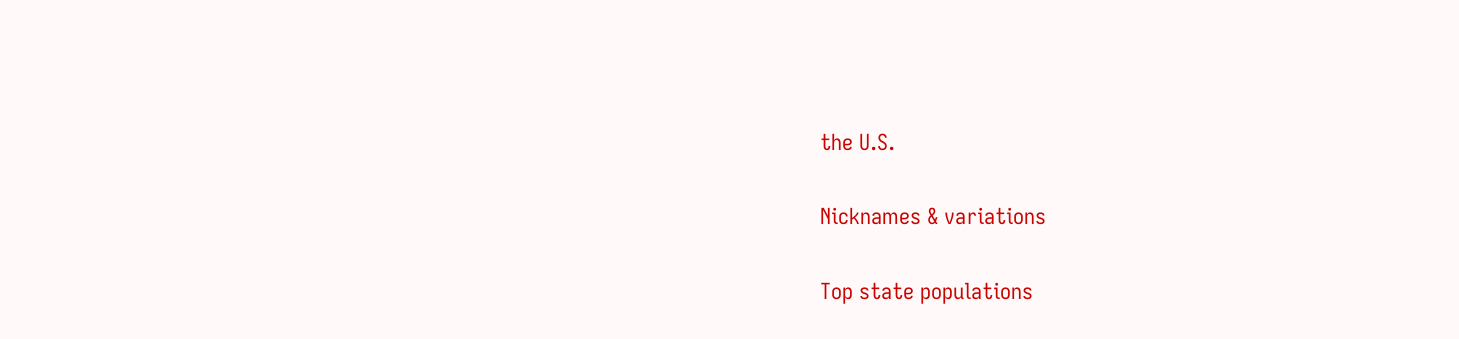the U.S.

Nicknames & variations

Top state populations